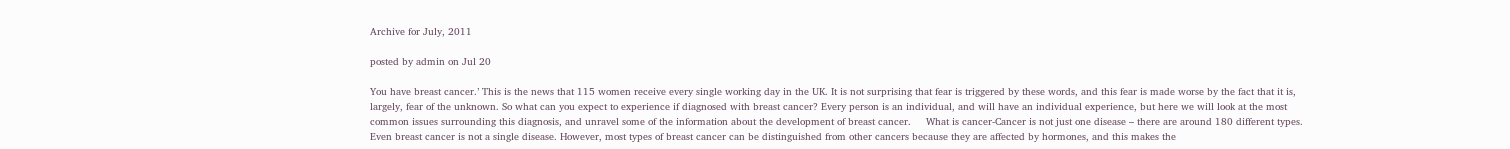Archive for July, 2011

posted by admin on Jul 20

You have breast cancer.’ This is the news that 115 women receive every single working day in the UK. It is not surprising that fear is triggered by these words, and this fear is made worse by the fact that it is, largely, fear of the unknown. So what can you expect to experience if diagnosed with breast cancer? Every person is an individual, and will have an individual experience, but here we will look at the most common issues surrounding this diagnosis, and unravel some of the information about the development of breast cancer.     What is cancer-Cancer is not just one disease – there are around 180 different types. Even breast cancer is not a single disease. However, most types of breast cancer can be distinguished from other cancers because they are affected by hormones, and this makes the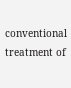conventional treatment of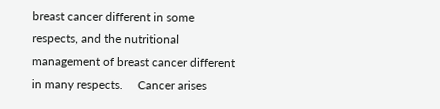breast cancer different in some respects, and the nutritional management of breast cancer different in many respects.     Cancer arises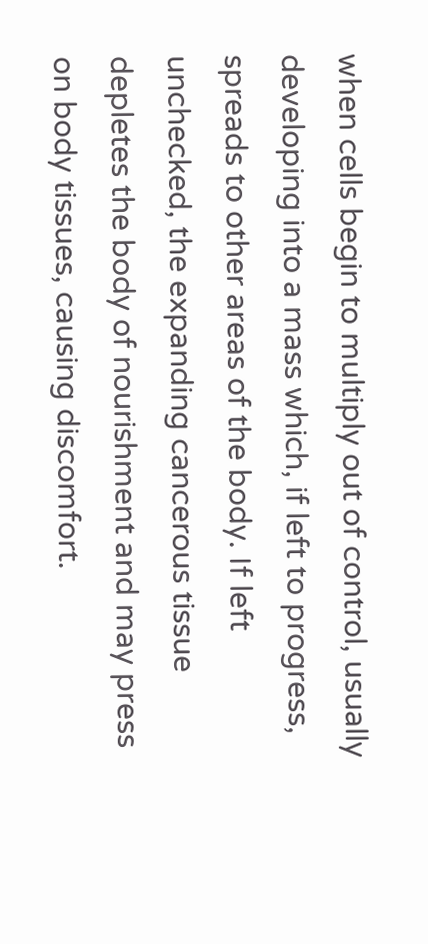when cells begin to multiply out of control, usually developing into a mass which, if left to progress, spreads to other areas of the body. If left unchecked, the expanding cancerous tissue depletes the body of nourishment and may press on body tissues, causing discomfort.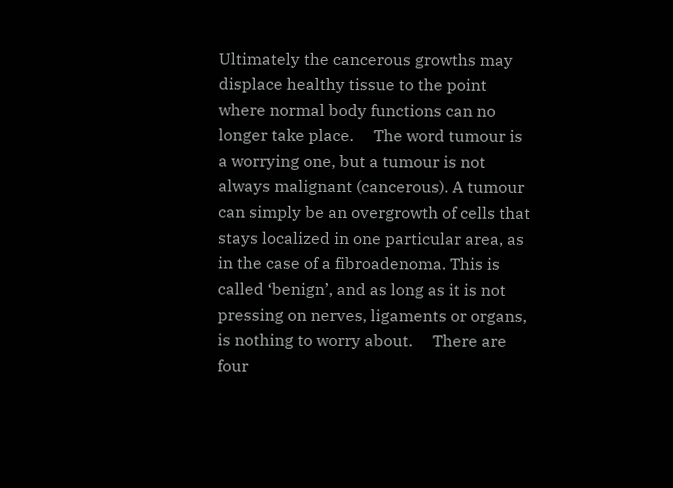Ultimately the cancerous growths may displace healthy tissue to the point where normal body functions can no longer take place.     The word tumour is a worrying one, but a tumour is not always malignant (cancerous). A tumour can simply be an overgrowth of cells that stays localized in one particular area, as in the case of a fibroadenoma. This is called ‘benign’, and as long as it is not pressing on nerves, ligaments or organs, is nothing to worry about.     There are four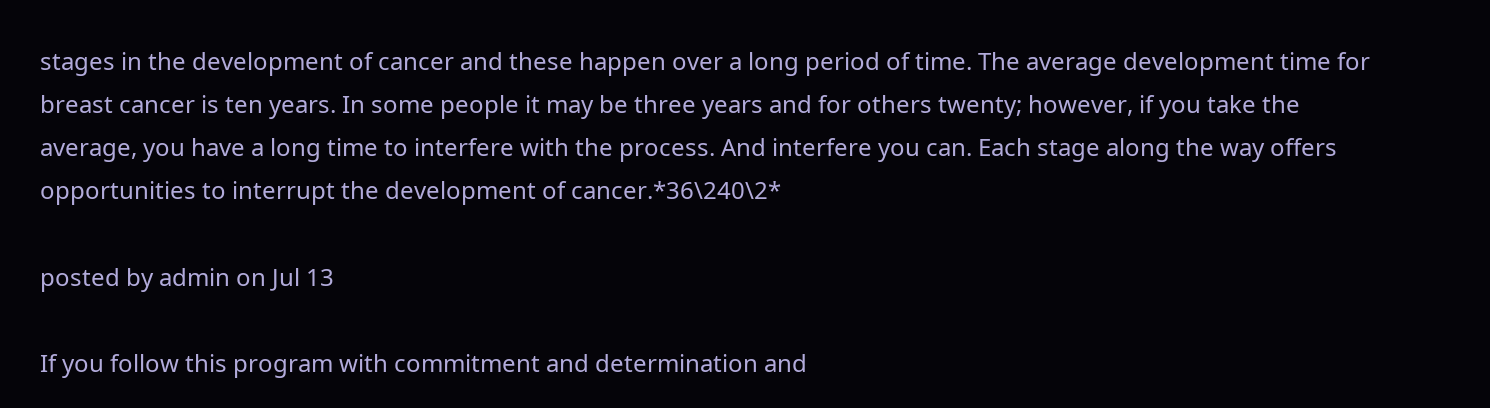stages in the development of cancer and these happen over a long period of time. The average development time for breast cancer is ten years. In some people it may be three years and for others twenty; however, if you take the average, you have a long time to interfere with the process. And interfere you can. Each stage along the way offers opportunities to interrupt the development of cancer.*36\240\2*

posted by admin on Jul 13

If you follow this program with commitment and determination and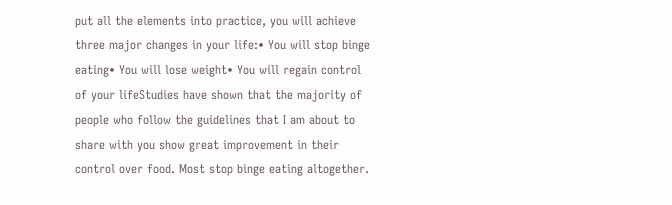put all the elements into practice, you will achieve three major changes in your life:• You will stop binge eating• You will lose weight• You will regain control of your lifeStudies have shown that the majority of people who follow the guidelines that I am about to share with you show great improvement in their control over food. Most stop binge eating altogether.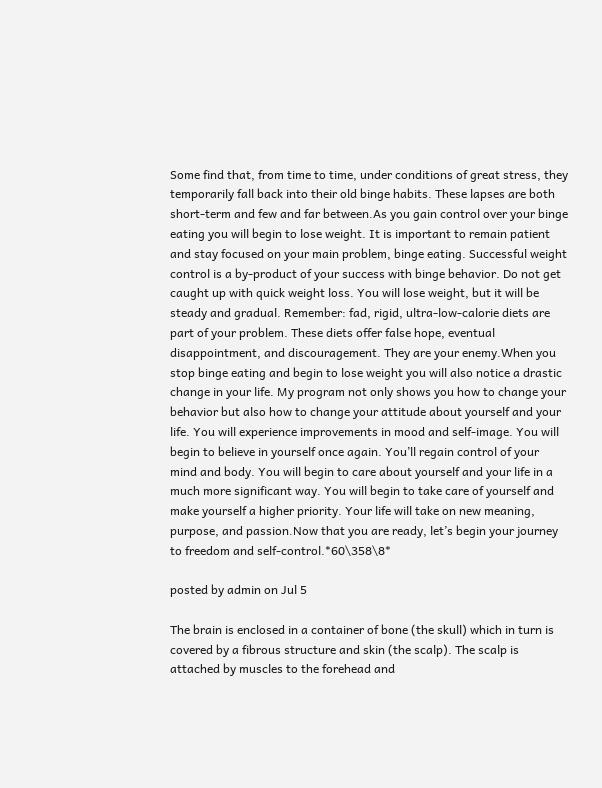Some find that, from time to time, under conditions of great stress, they temporarily fall back into their old binge habits. These lapses are both short-term and few and far between.As you gain control over your binge eating you will begin to lose weight. It is important to remain patient and stay focused on your main problem, binge eating. Successful weight control is a by-product of your success with binge behavior. Do not get caught up with quick weight loss. You will lose weight, but it will be steady and gradual. Remember: fad, rigid, ultra-low-calorie diets are part of your problem. These diets offer false hope, eventual disappointment, and discouragement. They are your enemy.When you stop binge eating and begin to lose weight you will also notice a drastic change in your life. My program not only shows you how to change your behavior but also how to change your attitude about yourself and your life. You will experience improvements in mood and self-image. You will begin to believe in yourself once again. You’ll regain control of your mind and body. You will begin to care about yourself and your life in a much more significant way. You will begin to take care of yourself and make yourself a higher priority. Your life will take on new meaning, purpose, and passion.Now that you are ready, let’s begin your journey to freedom and self-control.*60\358\8*

posted by admin on Jul 5

The brain is enclosed in a container of bone (the skull) which in turn is covered by a fibrous structure and skin (the scalp). The scalp is attached by muscles to the forehead and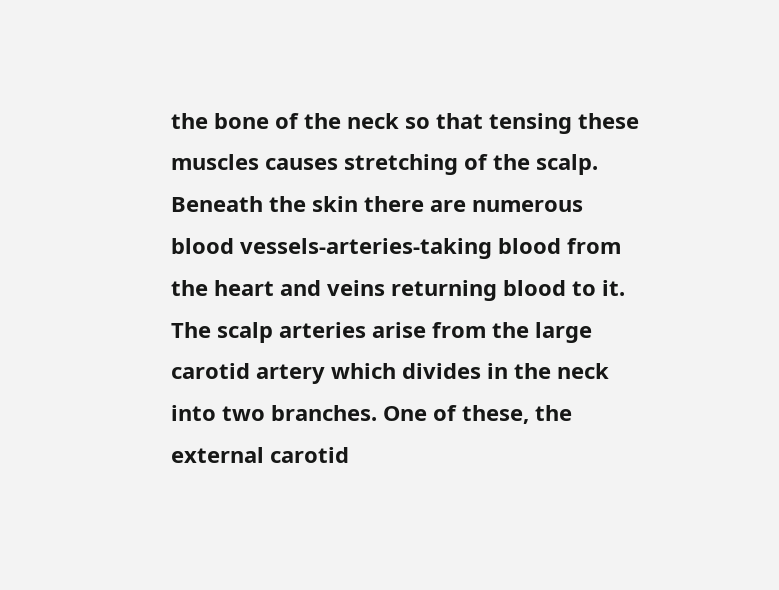the bone of the neck so that tensing these muscles causes stretching of the scalp. Beneath the skin there are numerous blood vessels-arteries-taking blood from the heart and veins returning blood to it. The scalp arteries arise from the large carotid artery which divides in the neck into two branches. One of these, the external carotid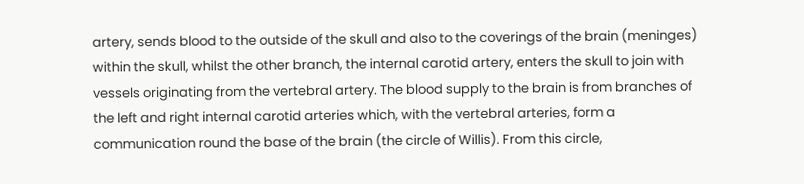artery, sends blood to the outside of the skull and also to the coverings of the brain (meninges) within the skull, whilst the other branch, the internal carotid artery, enters the skull to join with vessels originating from the vertebral artery. The blood supply to the brain is from branches of the left and right internal carotid arteries which, with the vertebral arteries, form a communication round the base of the brain (the circle of Willis). From this circle,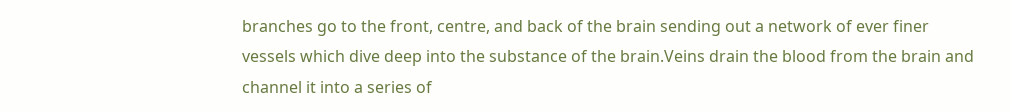branches go to the front, centre, and back of the brain sending out a network of ever finer vessels which dive deep into the substance of the brain.Veins drain the blood from the brain and channel it into a series of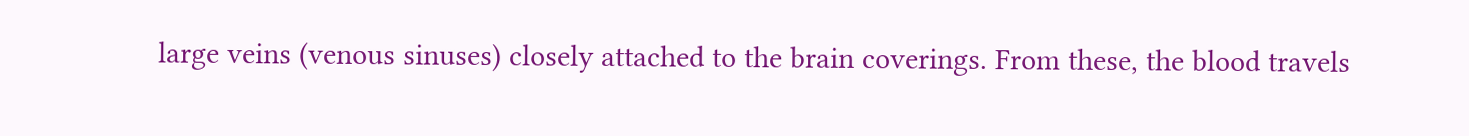large veins (venous sinuses) closely attached to the brain coverings. From these, the blood travels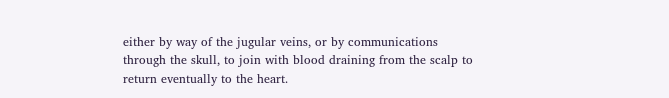either by way of the jugular veins, or by communications through the skull, to join with blood draining from the scalp to return eventually to the heart.